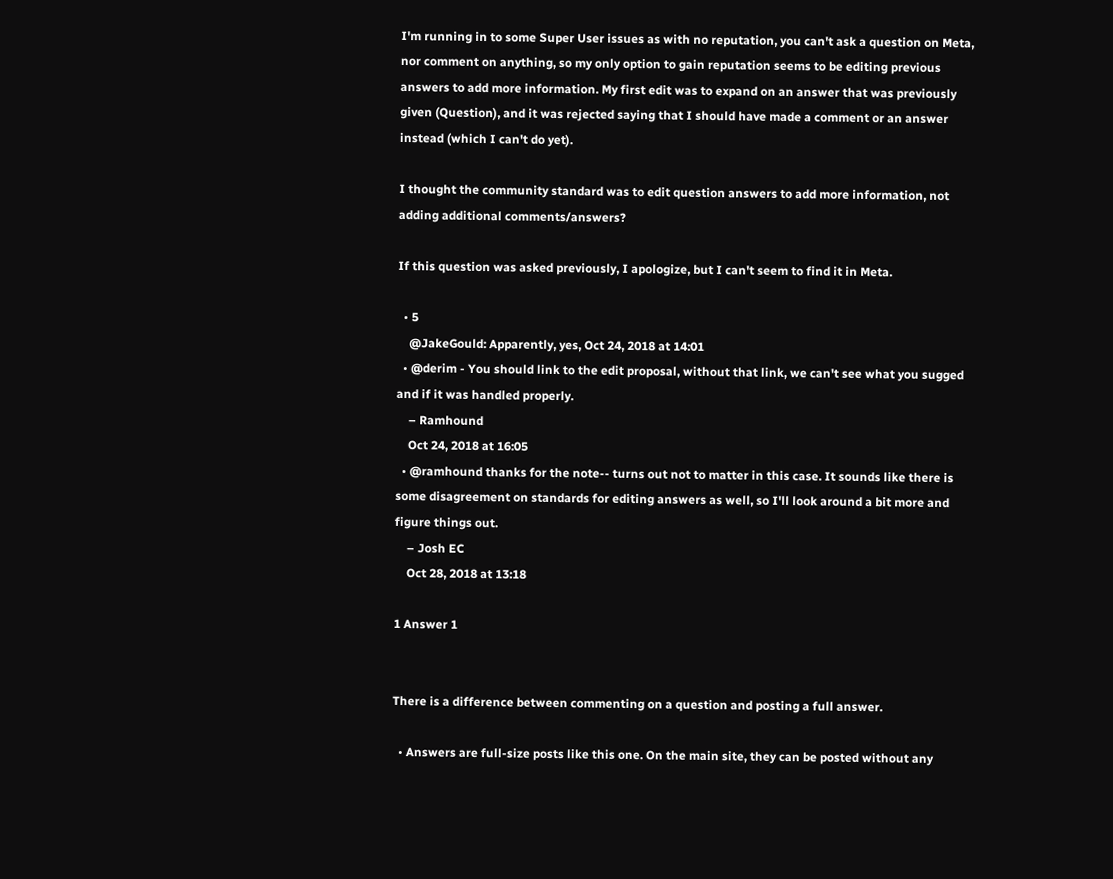I'm running in to some Super User issues as with no reputation, you can't ask a question on Meta, nor comment on anything, so my only option to gain reputation seems to be editing previous answers to add more information. My first edit was to expand on an answer that was previously given (Question), and it was rejected saying that I should have made a comment or an answer instead (which I can't do yet).

I thought the community standard was to edit question answers to add more information, not adding additional comments/answers?

If this question was asked previously, I apologize, but I can't seem to find it in Meta.

  • 5
    @JakeGould: Apparently, yes, Oct 24, 2018 at 14:01
  • @derim - You should link to the edit proposal, without that link, we can't see what you sugged and if it was handled properly.
    – Ramhound
    Oct 24, 2018 at 16:05
  • @ramhound thanks for the note-- turns out not to matter in this case. It sounds like there is some disagreement on standards for editing answers as well, so I'll look around a bit more and figure things out.
    – Josh EC
    Oct 28, 2018 at 13:18

1 Answer 1


There is a difference between commenting on a question and posting a full answer.

  • Answers are full-size posts like this one. On the main site, they can be posted without any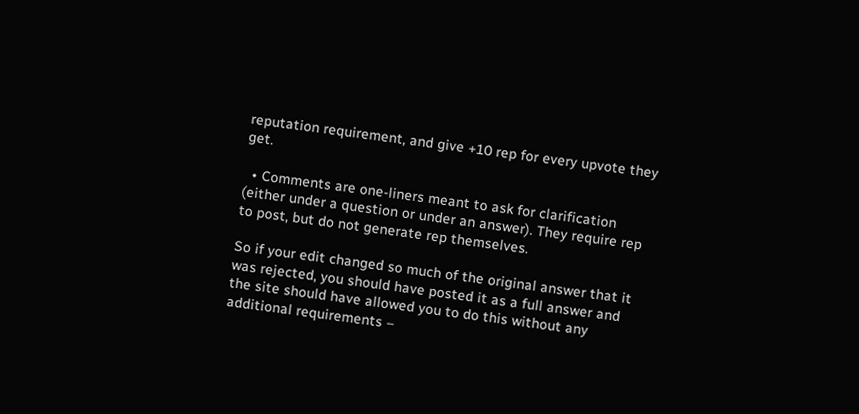reputation requirement, and give +10 rep for every upvote they get.

  • Comments are one-liners meant to ask for clarification (either under a question or under an answer). They require rep to post, but do not generate rep themselves.

So if your edit changed so much of the original answer that it was rejected, you should have posted it as a full answer and the site should have allowed you to do this without any additional requirements –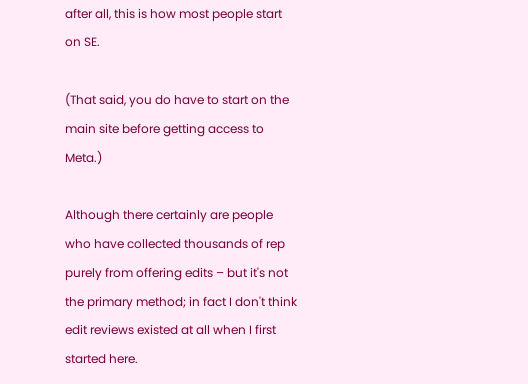after all, this is how most people start on SE.

(That said, you do have to start on the main site before getting access to Meta.)

Although there certainly are people who have collected thousands of rep purely from offering edits – but it's not the primary method; in fact I don't think edit reviews existed at all when I first started here.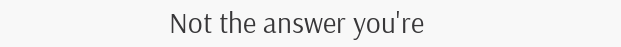Not the answer you're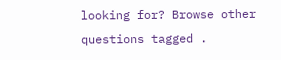looking for? Browse other questions tagged .